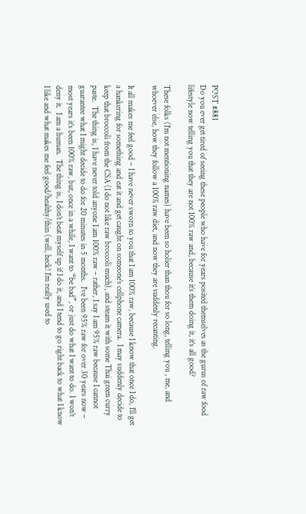POST #881
Do you ever get tired of seeing these people who have for years posited themselves as the gurus of raw food lifestyle now telling you that they are not 100% raw and, because it’s them doing it, it’s all good?

These folks (I’m not mentioning names) have been so holier than thou for so long, telling you , me, and whoever else, how they follow a 100% raw diet, and now they are suddenly recanting.

It all makes me feel good – I have never sworn to you that I am 100% raw, because I know that once I do, I’ll get a hankering for something and eat it and get caught on someone’s cellphone camera.  I may suddenly decide to keep that broccoli from the CSA (I do not like raw broccoli much), and steam it with some Thai green curry paste.  The thing is, I have never told anyone I am 100% raw – rather, I say I am 95% raw because I cannot guarantee what I might decide to do for 20 minutes in 5 months.  I’ve been 95% raw for over 30 years now – most years it’s been 100% raw, but, once in a while, I want to “be bad”, or just do what I want to do. I won’t deny it.  I am a human.  The thing is, I don’t beat myself up if I do it, and I tend to go right back to what I know I like and what makes me feel good/healthy/thin (well, heck! I’m really used to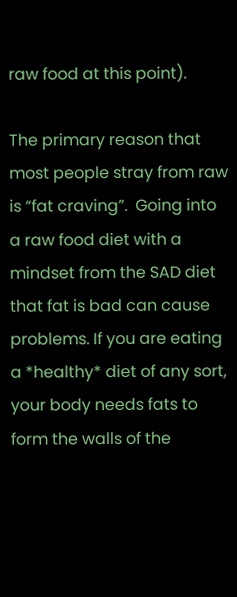raw food at this point).

The primary reason that most people stray from raw is “fat craving”.  Going into a raw food diet with a mindset from the SAD diet that fat is bad can cause problems. If you are eating a *healthy* diet of any sort, your body needs fats to form the walls of the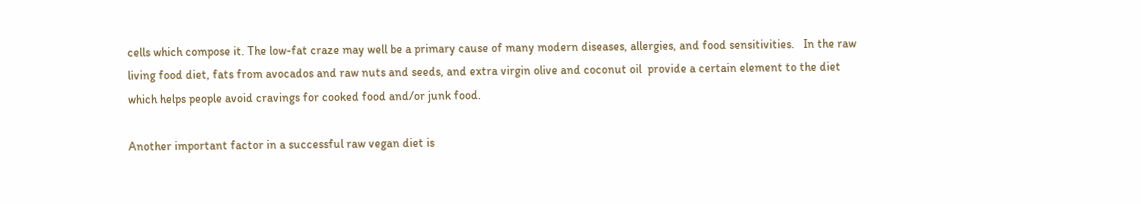cells which compose it. The low-fat craze may well be a primary cause of many modern diseases, allergies, and food sensitivities.   In the raw living food diet, fats from avocados and raw nuts and seeds, and extra virgin olive and coconut oil  provide a certain element to the diet which helps people avoid cravings for cooked food and/or junk food.

Another important factor in a successful raw vegan diet is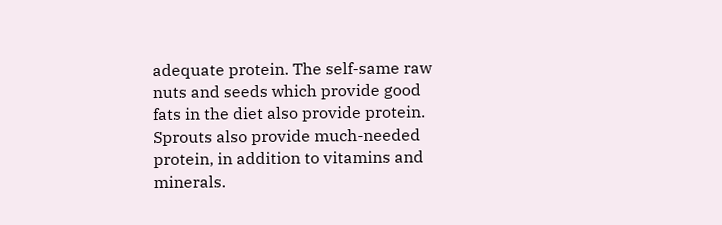adequate protein. The self-same raw nuts and seeds which provide good fats in the diet also provide protein.  Sprouts also provide much-needed protein, in addition to vitamins and minerals.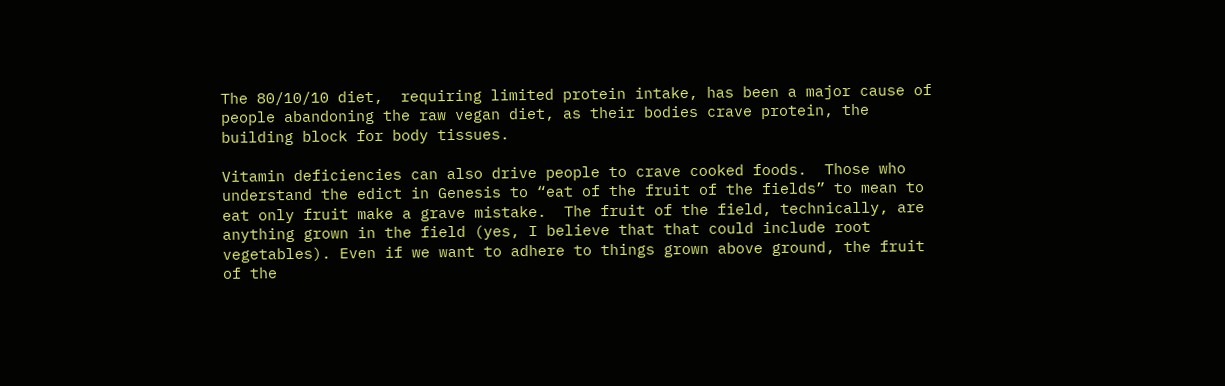The 80/10/10 diet,  requiring limited protein intake, has been a major cause of people abandoning the raw vegan diet, as their bodies crave protein, the building block for body tissues.

Vitamin deficiencies can also drive people to crave cooked foods.  Those who understand the edict in Genesis to “eat of the fruit of the fields” to mean to eat only fruit make a grave mistake.  The fruit of the field, technically, are anything grown in the field (yes, I believe that that could include root vegetables). Even if we want to adhere to things grown above ground, the fruit of the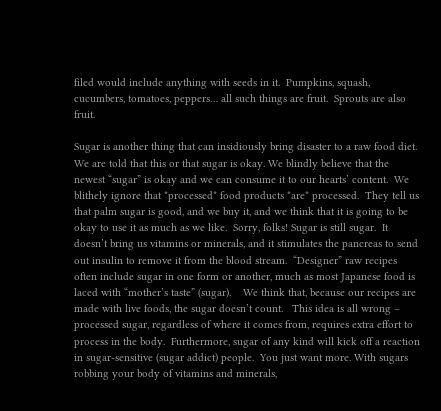filed would include anything with seeds in it.  Pumpkins, squash, cucumbers, tomatoes, peppers… all such things are fruit.  Sprouts are also fruit.

Sugar is another thing that can insidiously bring disaster to a raw food diet.  We are told that this or that sugar is okay. We blindly believe that the newest “sugar” is okay and we can consume it to our hearts’ content.  We blithely ignore that *processed* food products *are* processed.  They tell us that palm sugar is good, and we buy it, and we think that it is going to be okay to use it as much as we like.  Sorry, folks! Sugar is still sugar.  It doesn’t bring us vitamins or minerals, and it stimulates the pancreas to send out insulin to remove it from the blood stream.  “Designer” raw recipes often include sugar in one form or another, much as most Japanese food is laced with “mother’s taste” (sugar).    We think that, because our recipes are made with live foods, the sugar doesn’t count.   This idea is all wrong – processed sugar, regardless of where it comes from, requires extra effort to process in the body.  Furthermore, sugar of any kind will kick off a reaction in sugar-sensitive (sugar addict) people.  You just want more. With sugars robbing your body of vitamins and minerals,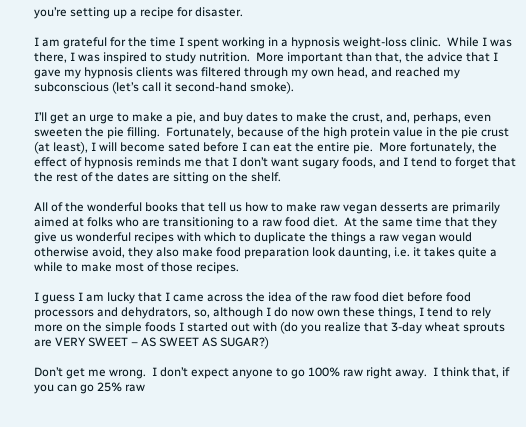you’re setting up a recipe for disaster.

I am grateful for the time I spent working in a hypnosis weight-loss clinic.  While I was there, I was inspired to study nutrition.  More important than that, the advice that I gave my hypnosis clients was filtered through my own head, and reached my subconscious (let’s call it second-hand smoke).

I’ll get an urge to make a pie, and buy dates to make the crust, and, perhaps, even sweeten the pie filling.  Fortunately, because of the high protein value in the pie crust (at least), I will become sated before I can eat the entire pie.  More fortunately, the effect of hypnosis reminds me that I don’t want sugary foods, and I tend to forget that the rest of the dates are sitting on the shelf.

All of the wonderful books that tell us how to make raw vegan desserts are primarily aimed at folks who are transitioning to a raw food diet.  At the same time that they give us wonderful recipes with which to duplicate the things a raw vegan would otherwise avoid, they also make food preparation look daunting, i.e. it takes quite a while to make most of those recipes.

I guess I am lucky that I came across the idea of the raw food diet before food processors and dehydrators, so, although I do now own these things, I tend to rely more on the simple foods I started out with (do you realize that 3-day wheat sprouts are VERY SWEET – AS SWEET AS SUGAR?)

Don’t get me wrong.  I don’t expect anyone to go 100% raw right away.  I think that, if you can go 25% raw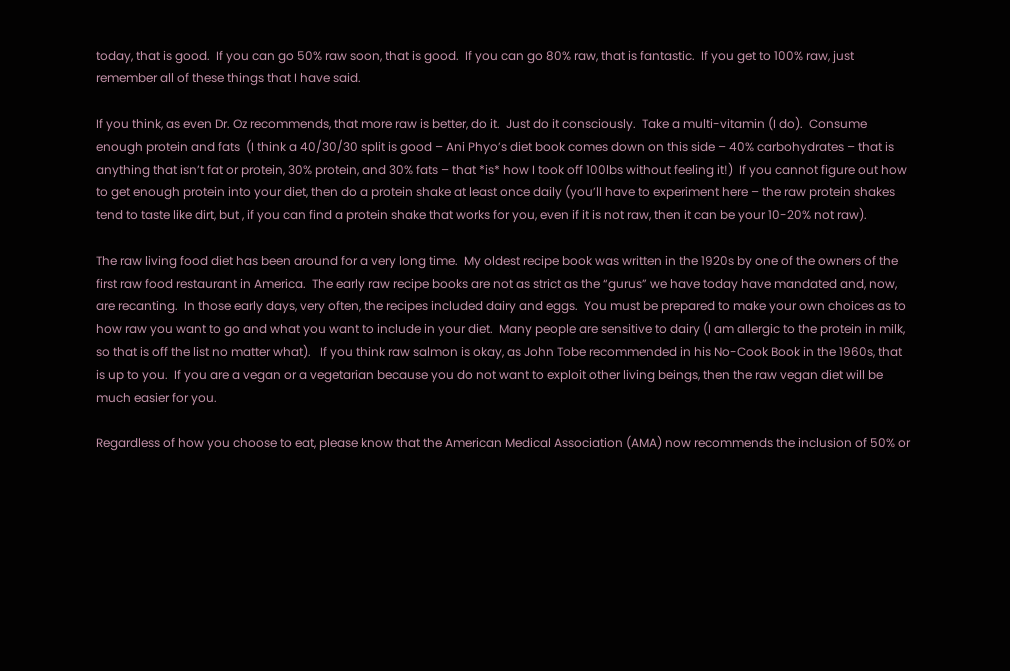today, that is good.  If you can go 50% raw soon, that is good.  If you can go 80% raw, that is fantastic.  If you get to 100% raw, just remember all of these things that I have said.

If you think, as even Dr. Oz recommends, that more raw is better, do it.  Just do it consciously.  Take a multi-vitamin (I do).  Consume enough protein and fats  (I think a 40/30/30 split is good – Ani Phyo’s diet book comes down on this side – 40% carbohydrates – that is anything that isn’t fat or protein, 30% protein, and 30% fats – that *is* how I took off 100lbs without feeling it!)  If you cannot figure out how to get enough protein into your diet, then do a protein shake at least once daily (you’ll have to experiment here – the raw protein shakes tend to taste like dirt, but , if you can find a protein shake that works for you, even if it is not raw, then it can be your 10-20% not raw).

The raw living food diet has been around for a very long time.  My oldest recipe book was written in the 1920s by one of the owners of the first raw food restaurant in America.  The early raw recipe books are not as strict as the “gurus” we have today have mandated and, now, are recanting.  In those early days, very often, the recipes included dairy and eggs.  You must be prepared to make your own choices as to how raw you want to go and what you want to include in your diet.  Many people are sensitive to dairy (I am allergic to the protein in milk, so that is off the list no matter what).   If you think raw salmon is okay, as John Tobe recommended in his No-Cook Book in the 1960s, that is up to you.  If you are a vegan or a vegetarian because you do not want to exploit other living beings, then the raw vegan diet will be much easier for you.

Regardless of how you choose to eat, please know that the American Medical Association (AMA) now recommends the inclusion of 50% or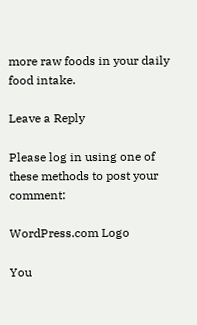more raw foods in your daily food intake.

Leave a Reply

Please log in using one of these methods to post your comment:

WordPress.com Logo

You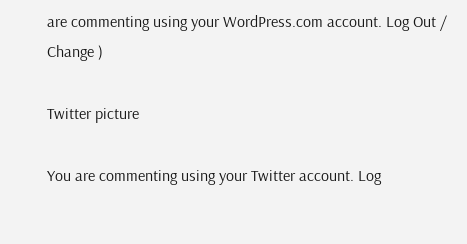are commenting using your WordPress.com account. Log Out /  Change )

Twitter picture

You are commenting using your Twitter account. Log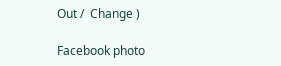Out /  Change )

Facebook photo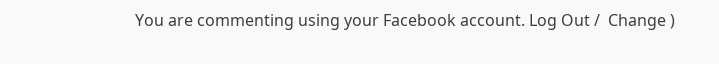You are commenting using your Facebook account. Log Out /  Change )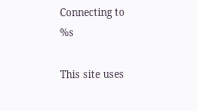Connecting to %s

This site uses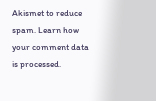Akismet to reduce spam. Learn how your comment data is processed.